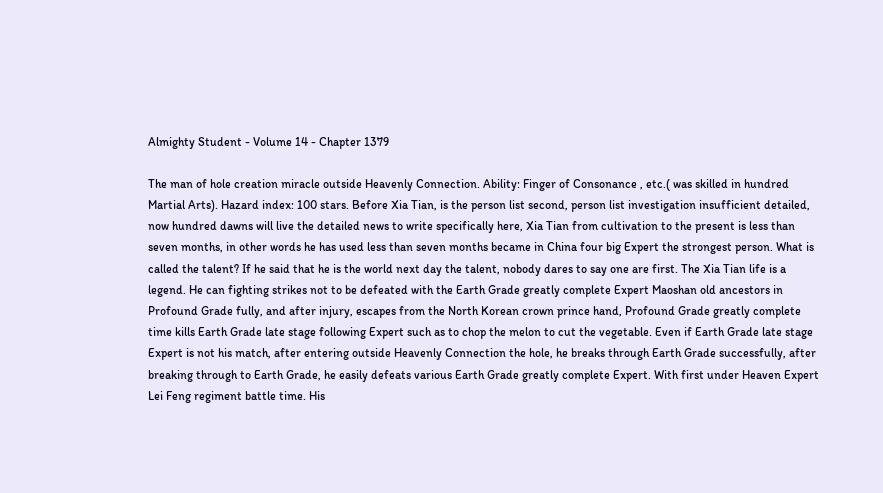Almighty Student - Volume 14 - Chapter 1379

The man of hole creation miracle outside Heavenly Connection. Ability: Finger of Consonance , etc.( was skilled in hundred Martial Arts). Hazard index: 100 stars. Before Xia Tian, is the person list second, person list investigation insufficient detailed, now hundred dawns will live the detailed news to write specifically here, Xia Tian from cultivation to the present is less than seven months, in other words he has used less than seven months became in China four big Expert the strongest person. What is called the talent? If he said that he is the world next day the talent, nobody dares to say one are first. The Xia Tian life is a legend. He can fighting strikes not to be defeated with the Earth Grade greatly complete Expert Maoshan old ancestors in Profound Grade fully, and after injury, escapes from the North Korean crown prince hand, Profound Grade greatly complete time kills Earth Grade late stage following Expert such as to chop the melon to cut the vegetable. Even if Earth Grade late stage Expert is not his match, after entering outside Heavenly Connection the hole, he breaks through Earth Grade successfully, after breaking through to Earth Grade, he easily defeats various Earth Grade greatly complete Expert. With first under Heaven Expert Lei Feng regiment battle time. His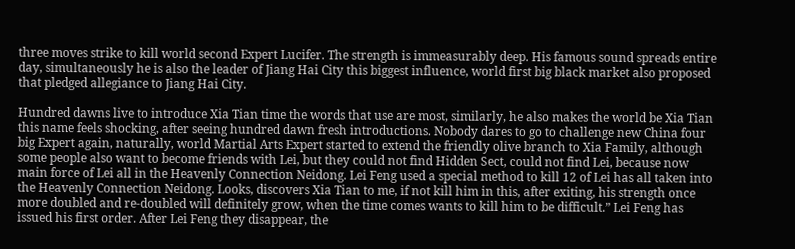three moves strike to kill world second Expert Lucifer. The strength is immeasurably deep. His famous sound spreads entire day, simultaneously he is also the leader of Jiang Hai City this biggest influence, world first big black market also proposed that pledged allegiance to Jiang Hai City.

Hundred dawns live to introduce Xia Tian time the words that use are most, similarly, he also makes the world be Xia Tian this name feels shocking, after seeing hundred dawn fresh introductions. Nobody dares to go to challenge new China four big Expert again, naturally, world Martial Arts Expert started to extend the friendly olive branch to Xia Family, although some people also want to become friends with Lei, but they could not find Hidden Sect, could not find Lei, because now main force of Lei all in the Heavenly Connection Neidong. Lei Feng used a special method to kill 12 of Lei has all taken into the Heavenly Connection Neidong. Looks, discovers Xia Tian to me, if not kill him in this, after exiting, his strength once more doubled and re-doubled will definitely grow, when the time comes wants to kill him to be difficult.” Lei Feng has issued his first order. After Lei Feng they disappear, the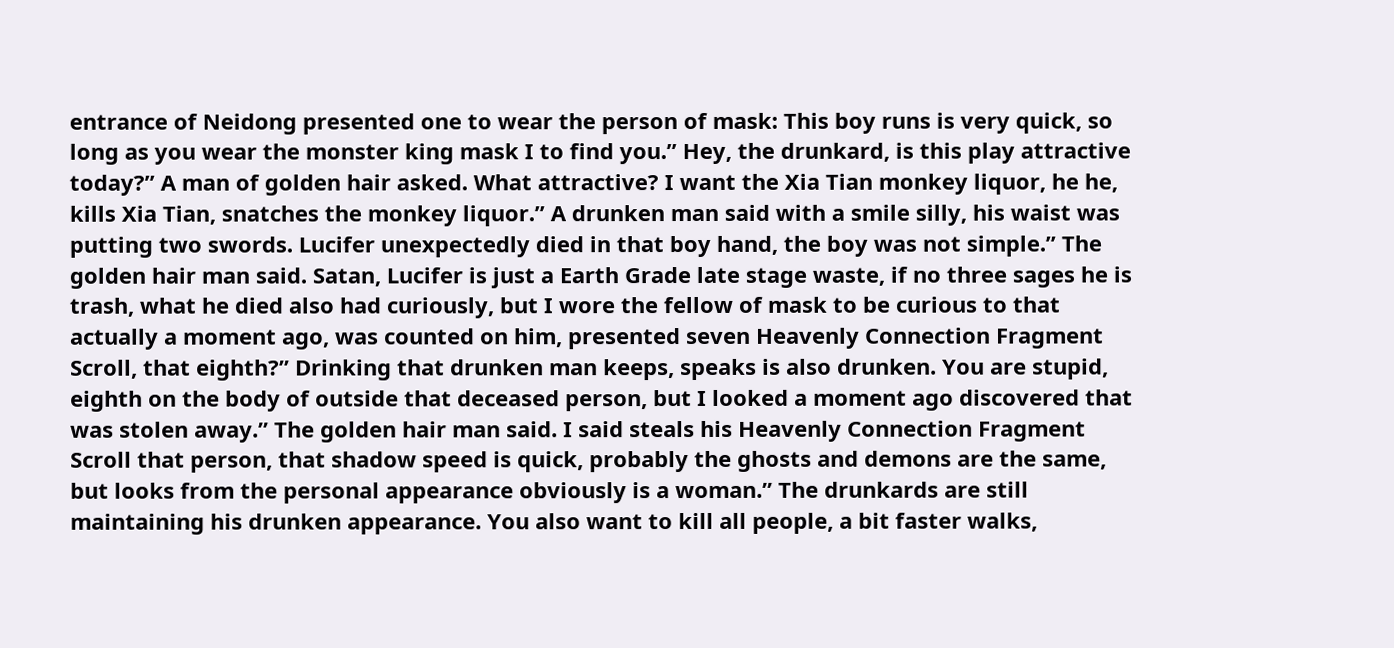entrance of Neidong presented one to wear the person of mask: This boy runs is very quick, so long as you wear the monster king mask I to find you.” Hey, the drunkard, is this play attractive today?” A man of golden hair asked. What attractive? I want the Xia Tian monkey liquor, he he, kills Xia Tian, snatches the monkey liquor.” A drunken man said with a smile silly, his waist was putting two swords. Lucifer unexpectedly died in that boy hand, the boy was not simple.” The golden hair man said. Satan, Lucifer is just a Earth Grade late stage waste, if no three sages he is trash, what he died also had curiously, but I wore the fellow of mask to be curious to that actually a moment ago, was counted on him, presented seven Heavenly Connection Fragment Scroll, that eighth?” Drinking that drunken man keeps, speaks is also drunken. You are stupid, eighth on the body of outside that deceased person, but I looked a moment ago discovered that was stolen away.” The golden hair man said. I said steals his Heavenly Connection Fragment Scroll that person, that shadow speed is quick, probably the ghosts and demons are the same, but looks from the personal appearance obviously is a woman.” The drunkards are still maintaining his drunken appearance. You also want to kill all people, a bit faster walks,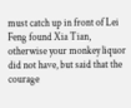must catch up in front of Lei Feng found Xia Tian, otherwise your monkey liquor did not have, but said that the courage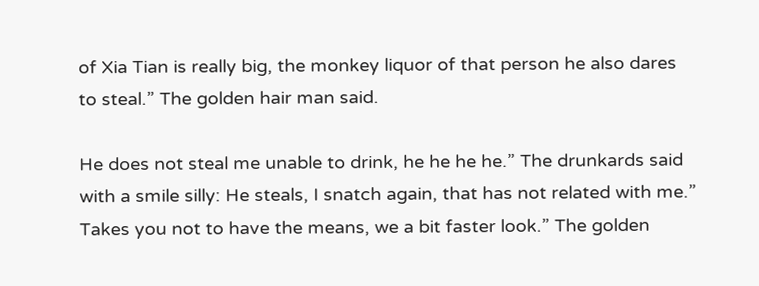of Xia Tian is really big, the monkey liquor of that person he also dares to steal.” The golden hair man said.

He does not steal me unable to drink, he he he he.” The drunkards said with a smile silly: He steals, I snatch again, that has not related with me.” Takes you not to have the means, we a bit faster look.” The golden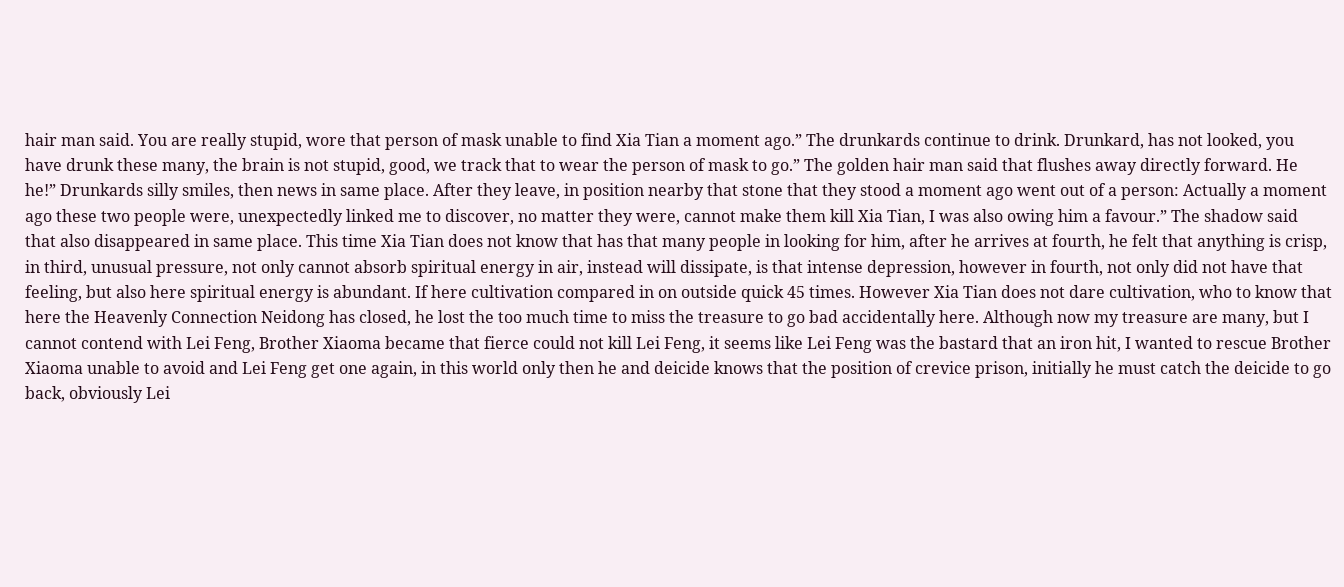hair man said. You are really stupid, wore that person of mask unable to find Xia Tian a moment ago.” The drunkards continue to drink. Drunkard, has not looked, you have drunk these many, the brain is not stupid, good, we track that to wear the person of mask to go.” The golden hair man said that flushes away directly forward. He he!” Drunkards silly smiles, then news in same place. After they leave, in position nearby that stone that they stood a moment ago went out of a person: Actually a moment ago these two people were, unexpectedly linked me to discover, no matter they were, cannot make them kill Xia Tian, I was also owing him a favour.” The shadow said that also disappeared in same place. This time Xia Tian does not know that has that many people in looking for him, after he arrives at fourth, he felt that anything is crisp, in third, unusual pressure, not only cannot absorb spiritual energy in air, instead will dissipate, is that intense depression, however in fourth, not only did not have that feeling, but also here spiritual energy is abundant. If here cultivation compared in on outside quick 45 times. However Xia Tian does not dare cultivation, who to know that here the Heavenly Connection Neidong has closed, he lost the too much time to miss the treasure to go bad accidentally here. Although now my treasure are many, but I cannot contend with Lei Feng, Brother Xiaoma became that fierce could not kill Lei Feng, it seems like Lei Feng was the bastard that an iron hit, I wanted to rescue Brother Xiaoma unable to avoid and Lei Feng get one again, in this world only then he and deicide knows that the position of crevice prison, initially he must catch the deicide to go back, obviously Lei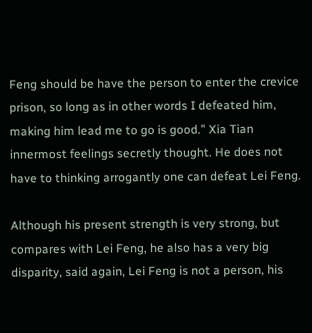Feng should be have the person to enter the crevice prison, so long as in other words I defeated him, making him lead me to go is good.” Xia Tian innermost feelings secretly thought. He does not have to thinking arrogantly one can defeat Lei Feng.

Although his present strength is very strong, but compares with Lei Feng, he also has a very big disparity, said again, Lei Feng is not a person, his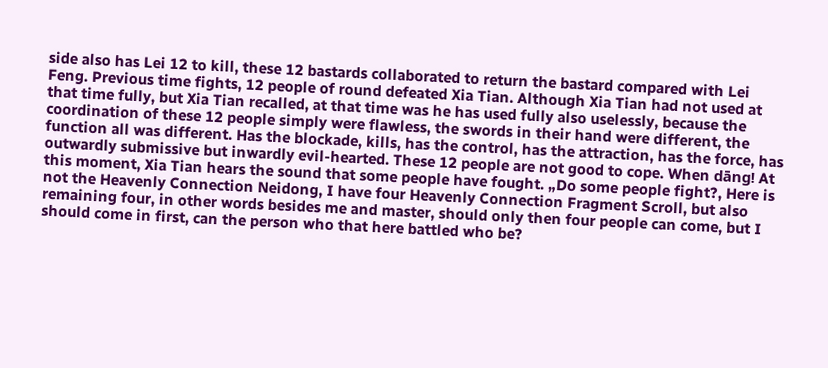side also has Lei 12 to kill, these 12 bastards collaborated to return the bastard compared with Lei Feng. Previous time fights, 12 people of round defeated Xia Tian. Although Xia Tian had not used at that time fully, but Xia Tian recalled, at that time was he has used fully also uselessly, because the coordination of these 12 people simply were flawless, the swords in their hand were different, the function all was different. Has the blockade, kills, has the control, has the attraction, has the force, has outwardly submissive but inwardly evil-hearted. These 12 people are not good to cope. When dāng! At this moment, Xia Tian hears the sound that some people have fought. „Do some people fight?, Here is not the Heavenly Connection Neidong, I have four Heavenly Connection Fragment Scroll, but also remaining four, in other words besides me and master, should only then four people can come, but I should come in first, can the person who that here battled who be?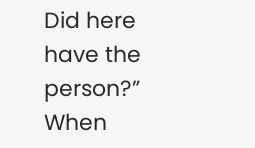Did here have the person?” When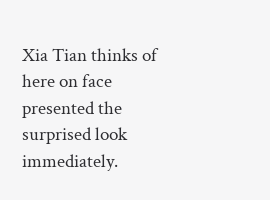Xia Tian thinks of here on face presented the surprised look immediately.